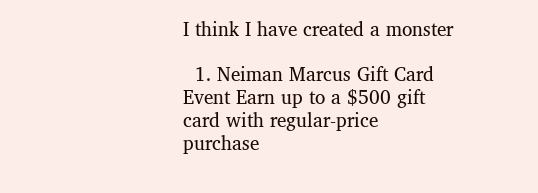I think I have created a monster

  1. Neiman Marcus Gift Card Event Earn up to a $500 gift card with regular-price purchase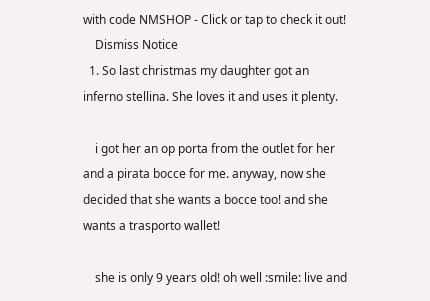with code NMSHOP - Click or tap to check it out!
    Dismiss Notice
  1. So last christmas my daughter got an inferno stellina. She loves it and uses it plenty.

    i got her an op porta from the outlet for her and a pirata bocce for me. anyway, now she decided that she wants a bocce too! and she wants a trasporto wallet!

    she is only 9 years old! oh well :smile: live and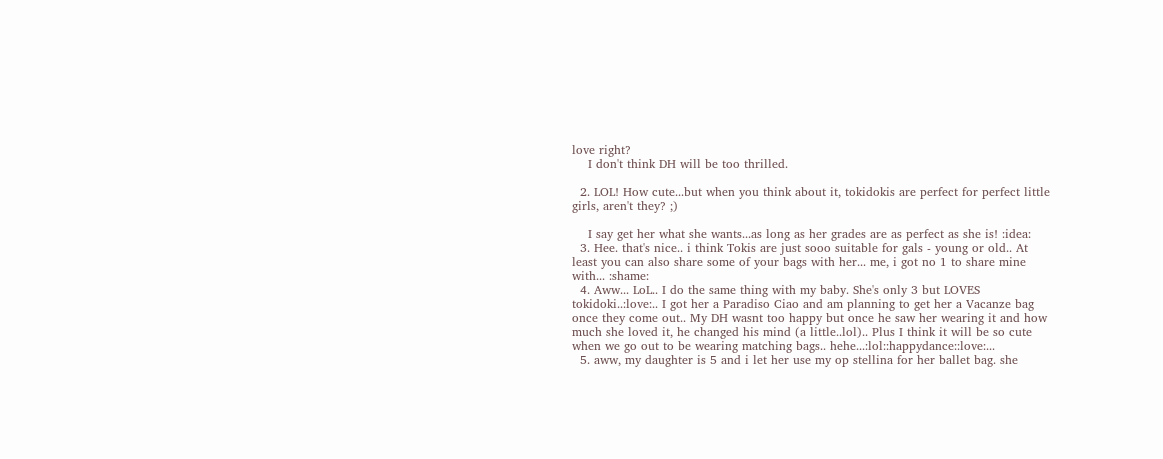love right?
    I don't think DH will be too thrilled.

  2. LOL! How cute...but when you think about it, tokidokis are perfect for perfect little girls, aren't they? ;)

    I say get her what she wants...as long as her grades are as perfect as she is! :idea:
  3. Hee. that's nice.. i think Tokis are just sooo suitable for gals - young or old.. At least you can also share some of your bags with her... me, i got no 1 to share mine with... :shame:
  4. Aww... LoL.. I do the same thing with my baby. She's only 3 but LOVES tokidoki..:love:.. I got her a Paradiso Ciao and am planning to get her a Vacanze bag once they come out.. My DH wasnt too happy but once he saw her wearing it and how much she loved it, he changed his mind (a little..lol).. Plus I think it will be so cute when we go out to be wearing matching bags.. hehe...:lol::happydance::love:...
  5. aww, my daughter is 5 and i let her use my op stellina for her ballet bag. she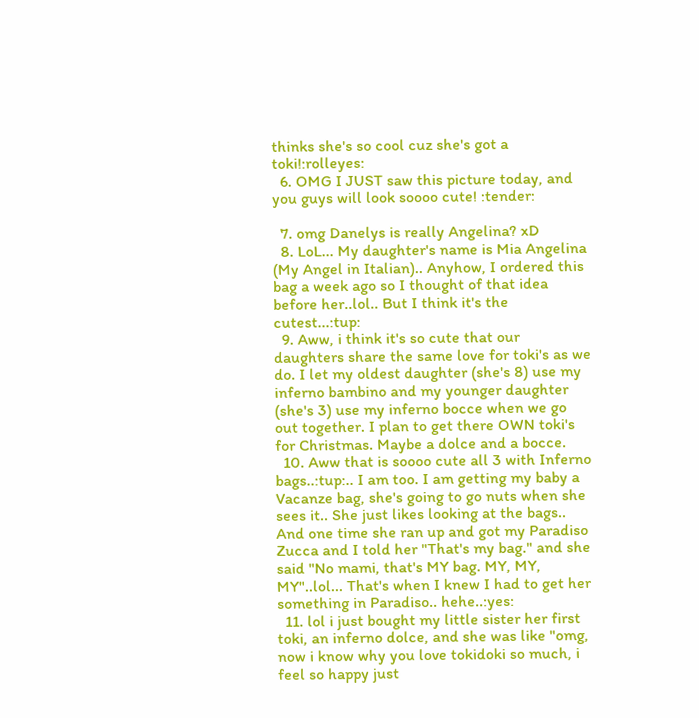thinks she's so cool cuz she's got a toki!:rolleyes:
  6. OMG I JUST saw this picture today, and you guys will look soooo cute! :tender:

  7. omg Danelys is really Angelina? xD
  8. LoL... My daughter's name is Mia Angelina (My Angel in Italian).. Anyhow, I ordered this bag a week ago so I thought of that idea before her..lol.. But I think it's the cutest...:tup:
  9. Aww, i think it's so cute that our daughters share the same love for toki's as we do. I let my oldest daughter (she's 8) use my inferno bambino and my younger daughter (she's 3) use my inferno bocce when we go out together. I plan to get there OWN toki's for Christmas. Maybe a dolce and a bocce.
  10. Aww that is soooo cute all 3 with Inferno bags..:tup:.. I am too. I am getting my baby a Vacanze bag, she's going to go nuts when she sees it.. She just likes looking at the bags.. And one time she ran up and got my Paradiso Zucca and I told her "That's my bag." and she said "No mami, that's MY bag. MY, MY, MY"..lol... That's when I knew I had to get her something in Paradiso.. hehe..:yes:
  11. lol i just bought my little sister her first toki, an inferno dolce, and she was like "omg, now i know why you love tokidoki so much, i feel so happy just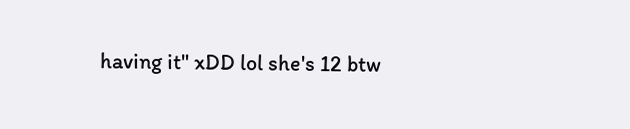having it" xDD lol she's 12 btw